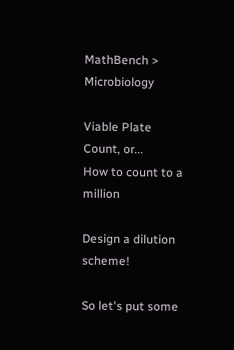MathBench > Microbiology

Viable Plate Count, or...
How to count to a million

Design a dilution scheme!

So let's put some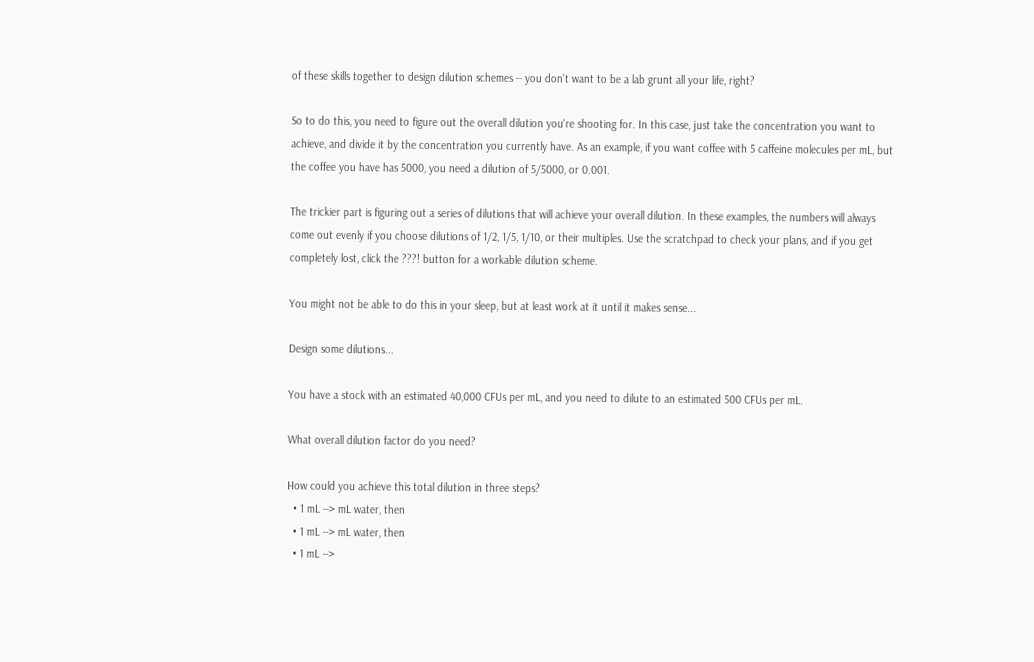of these skills together to design dilution schemes -- you don't want to be a lab grunt all your life, right?

So to do this, you need to figure out the overall dilution you're shooting for. In this case, just take the concentration you want to achieve, and divide it by the concentration you currently have. As an example, if you want coffee with 5 caffeine molecules per mL, but the coffee you have has 5000, you need a dilution of 5/5000, or 0.001.

The trickier part is figuring out a series of dilutions that will achieve your overall dilution. In these examples, the numbers will always come out evenly if you choose dilutions of 1/2, 1/5, 1/10, or their multiples. Use the scratchpad to check your plans, and if you get completely lost, click the ???! button for a workable dilution scheme.

You might not be able to do this in your sleep, but at least work at it until it makes sense...

Design some dilutions...

You have a stock with an estimated 40,000 CFUs per mL, and you need to dilute to an estimated 500 CFUs per mL.

What overall dilution factor do you need?

How could you achieve this total dilution in three steps?
  • 1 mL --> mL water, then
  • 1 mL --> mL water, then
  • 1 mL -->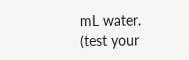mL water.
(test your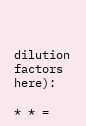dilution factors here):

* * =